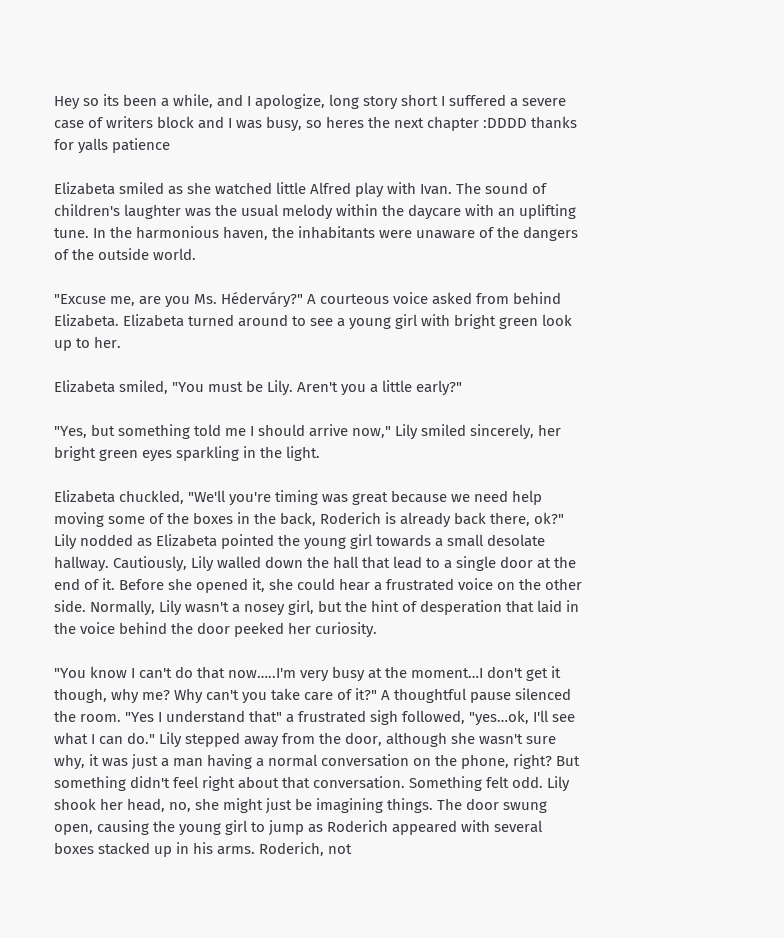Hey so its been a while, and I apologize, long story short I suffered a severe case of writers block and I was busy, so heres the next chapter :DDDD thanks for yalls patience

Elizabeta smiled as she watched little Alfred play with Ivan. The sound of children's laughter was the usual melody within the daycare with an uplifting tune. In the harmonious haven, the inhabitants were unaware of the dangers of the outside world.

"Excuse me, are you Ms. Héderváry?" A courteous voice asked from behind Elizabeta. Elizabeta turned around to see a young girl with bright green look up to her.

Elizabeta smiled, "You must be Lily. Aren't you a little early?"

"Yes, but something told me I should arrive now," Lily smiled sincerely, her bright green eyes sparkling in the light.

Elizabeta chuckled, "We'll you're timing was great because we need help moving some of the boxes in the back, Roderich is already back there, ok?" Lily nodded as Elizabeta pointed the young girl towards a small desolate hallway. Cautiously, Lily walled down the hall that lead to a single door at the end of it. Before she opened it, she could hear a frustrated voice on the other side. Normally, Lily wasn't a nosey girl, but the hint of desperation that laid in the voice behind the door peeked her curiosity.

"You know I can't do that now…..I'm very busy at the moment…I don't get it though, why me? Why can't you take care of it?" A thoughtful pause silenced the room. "Yes I understand that" a frustrated sigh followed, "yes…ok, I'll see what I can do." Lily stepped away from the door, although she wasn't sure why, it was just a man having a normal conversation on the phone, right? But something didn't feel right about that conversation. Something felt odd. Lily shook her head, no, she might just be imagining things. The door swung open, causing the young girl to jump as Roderich appeared with several boxes stacked up in his arms. Roderich, not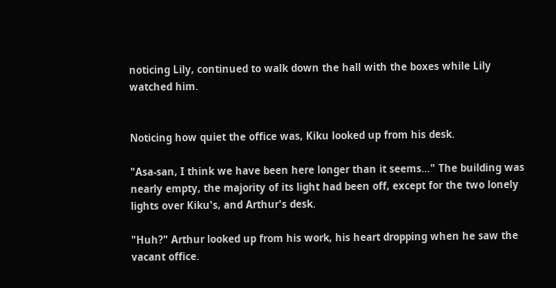noticing Lily, continued to walk down the hall with the boxes while Lily watched him.


Noticing how quiet the office was, Kiku looked up from his desk.

"Asa-san, I think we have been here longer than it seems…" The building was nearly empty, the majority of its light had been off, except for the two lonely lights over Kiku's, and Arthur's desk.

"Huh?" Arthur looked up from his work, his heart dropping when he saw the vacant office.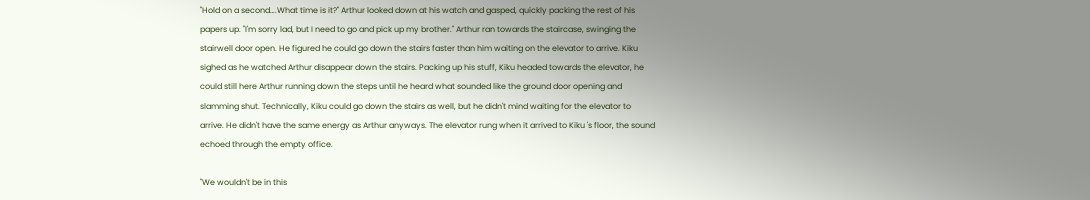"Hold on a second….What time is it?" Arthur looked down at his watch and gasped, quickly packing the rest of his papers up. "I'm sorry lad, but I need to go and pick up my brother." Arthur ran towards the staircase, swinging the stairwell door open. He figured he could go down the stairs faster than him waiting on the elevator to arrive. Kiku sighed as he watched Arthur disappear down the stairs. Packing up his stuff, Kiku headed towards the elevator, he could still here Arthur running down the steps until he heard what sounded like the ground door opening and slamming shut. Technically, Kiku could go down the stairs as well, but he didn't mind waiting for the elevator to arrive. He didn't have the same energy as Arthur anyways. The elevator rung when it arrived to Kiku 's floor, the sound echoed through the empty office.

"We wouldn't be in this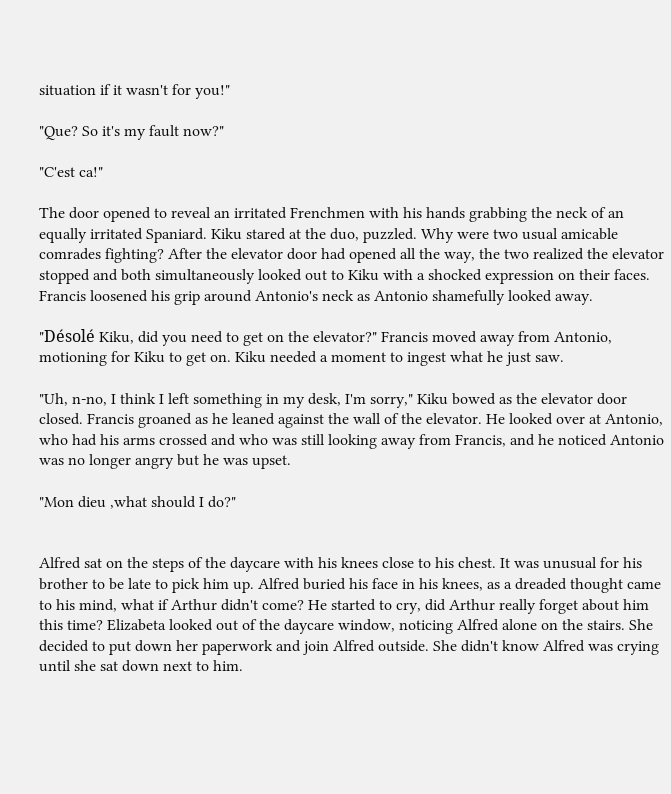situation if it wasn't for you!"

"Que? So it's my fault now?"

"C'est ca!"

The door opened to reveal an irritated Frenchmen with his hands grabbing the neck of an equally irritated Spaniard. Kiku stared at the duo, puzzled. Why were two usual amicable comrades fighting? After the elevator door had opened all the way, the two realized the elevator stopped and both simultaneously looked out to Kiku with a shocked expression on their faces. Francis loosened his grip around Antonio's neck as Antonio shamefully looked away.

"Désolé Kiku, did you need to get on the elevator?" Francis moved away from Antonio, motioning for Kiku to get on. Kiku needed a moment to ingest what he just saw.

"Uh, n-no, I think I left something in my desk, I'm sorry," Kiku bowed as the elevator door closed. Francis groaned as he leaned against the wall of the elevator. He looked over at Antonio, who had his arms crossed and who was still looking away from Francis, and he noticed Antonio was no longer angry but he was upset.

"Mon dieu ,what should I do?"


Alfred sat on the steps of the daycare with his knees close to his chest. It was unusual for his brother to be late to pick him up. Alfred buried his face in his knees, as a dreaded thought came to his mind, what if Arthur didn't come? He started to cry, did Arthur really forget about him this time? Elizabeta looked out of the daycare window, noticing Alfred alone on the stairs. She decided to put down her paperwork and join Alfred outside. She didn't know Alfred was crying until she sat down next to him.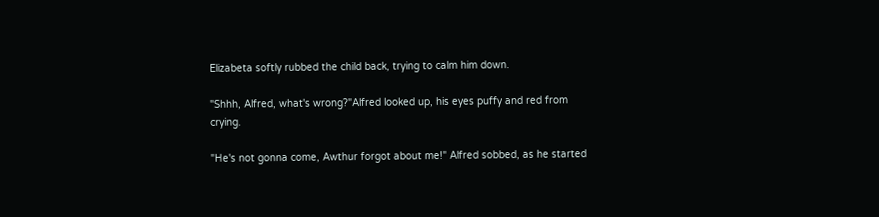Elizabeta softly rubbed the child back, trying to calm him down.

"Shhh, Alfred, what's wrong?"Alfred looked up, his eyes puffy and red from crying.

"He's not gonna come, Awthur forgot about me!" Alfred sobbed, as he started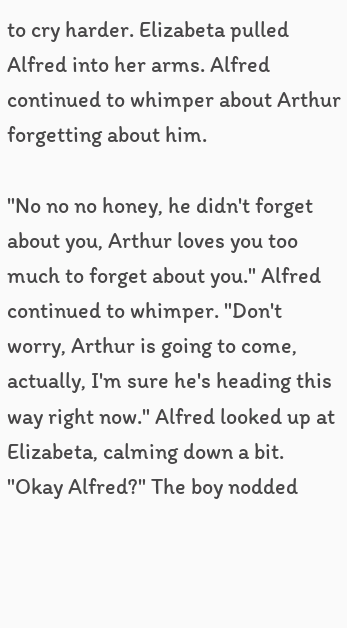to cry harder. Elizabeta pulled Alfred into her arms. Alfred continued to whimper about Arthur forgetting about him.

"No no no honey, he didn't forget about you, Arthur loves you too much to forget about you." Alfred continued to whimper. "Don't worry, Arthur is going to come, actually, I'm sure he's heading this way right now." Alfred looked up at Elizabeta, calming down a bit. "Okay Alfred?" The boy nodded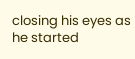closing his eyes as he started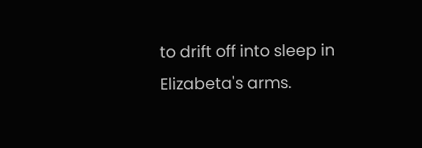to drift off into sleep in Elizabeta's arms.